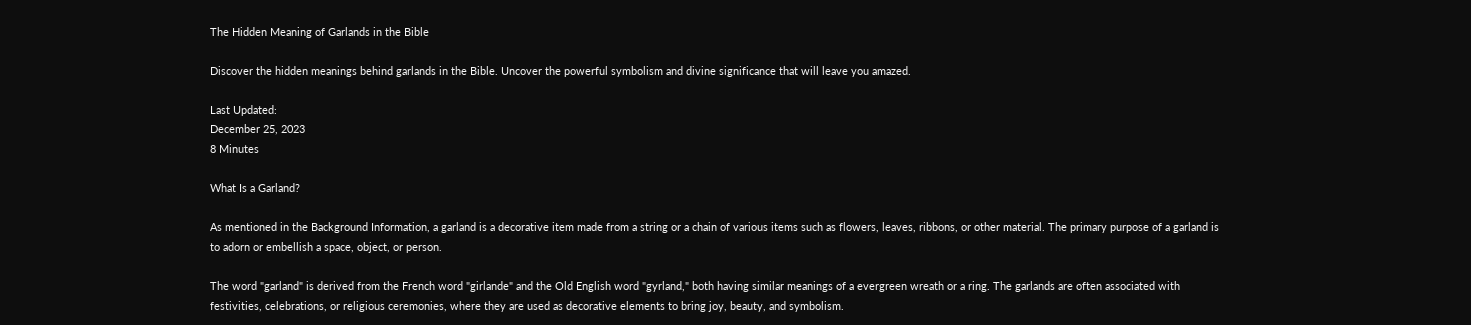The Hidden Meaning of Garlands in the Bible

Discover the hidden meanings behind garlands in the Bible. Uncover the powerful symbolism and divine significance that will leave you amazed.

Last Updated:
December 25, 2023
8 Minutes

What Is a Garland?

As mentioned in the Background Information, a garland is a decorative item made from a string or a chain of various items such as flowers, leaves, ribbons, or other material. The primary purpose of a garland is to adorn or embellish a space, object, or person.

The word "garland" is derived from the French word "girlande" and the Old English word "gyrland," both having similar meanings of a evergreen wreath or a ring. The garlands are often associated with festivities, celebrations, or religious ceremonies, where they are used as decorative elements to bring joy, beauty, and symbolism.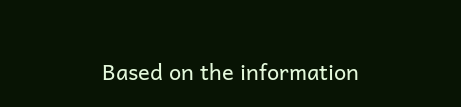Based on the information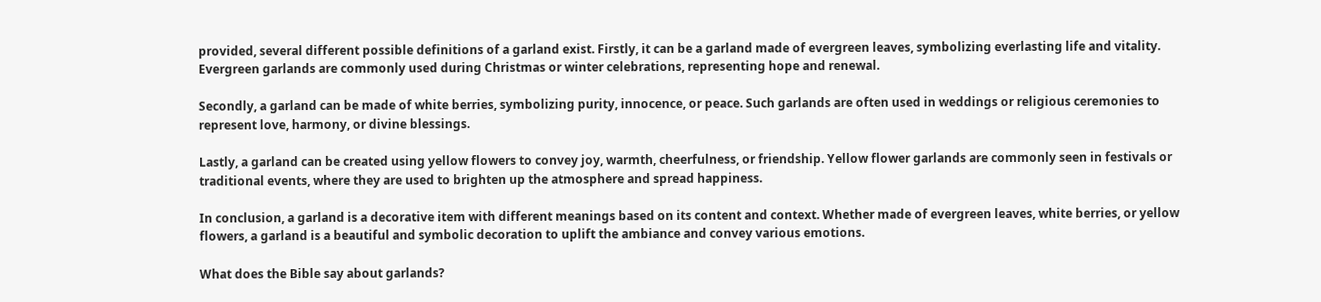provided, several different possible definitions of a garland exist. Firstly, it can be a garland made of evergreen leaves, symbolizing everlasting life and vitality. Evergreen garlands are commonly used during Christmas or winter celebrations, representing hope and renewal.

Secondly, a garland can be made of white berries, symbolizing purity, innocence, or peace. Such garlands are often used in weddings or religious ceremonies to represent love, harmony, or divine blessings.

Lastly, a garland can be created using yellow flowers to convey joy, warmth, cheerfulness, or friendship. Yellow flower garlands are commonly seen in festivals or traditional events, where they are used to brighten up the atmosphere and spread happiness.

In conclusion, a garland is a decorative item with different meanings based on its content and context. Whether made of evergreen leaves, white berries, or yellow flowers, a garland is a beautiful and symbolic decoration to uplift the ambiance and convey various emotions.

What does the Bible say about garlands?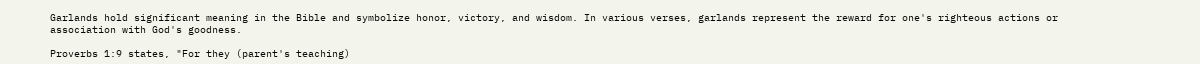Garlands hold significant meaning in the Bible and symbolize honor, victory, and wisdom. In various verses, garlands represent the reward for one's righteous actions or association with God's goodness.

Proverbs 1:9 states, "For they (parent's teaching)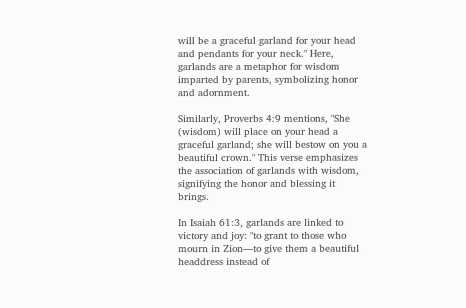will be a graceful garland for your head and pendants for your neck." Here, garlands are a metaphor for wisdom imparted by parents, symbolizing honor and adornment.

Similarly, Proverbs 4:9 mentions, "She (wisdom) will place on your head a graceful garland; she will bestow on you a beautiful crown." This verse emphasizes the association of garlands with wisdom, signifying the honor and blessing it brings.

In Isaiah 61:3, garlands are linked to victory and joy: "to grant to those who mourn in Zion—to give them a beautiful headdress instead of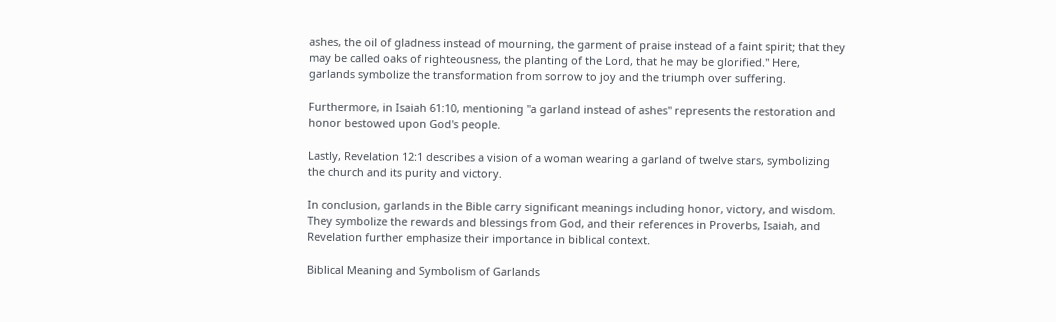ashes, the oil of gladness instead of mourning, the garment of praise instead of a faint spirit; that they may be called oaks of righteousness, the planting of the Lord, that he may be glorified." Here, garlands symbolize the transformation from sorrow to joy and the triumph over suffering.

Furthermore, in Isaiah 61:10, mentioning "a garland instead of ashes" represents the restoration and honor bestowed upon God's people.

Lastly, Revelation 12:1 describes a vision of a woman wearing a garland of twelve stars, symbolizing the church and its purity and victory.

In conclusion, garlands in the Bible carry significant meanings including honor, victory, and wisdom. They symbolize the rewards and blessings from God, and their references in Proverbs, Isaiah, and Revelation further emphasize their importance in biblical context.

Biblical Meaning and Symbolism of Garlands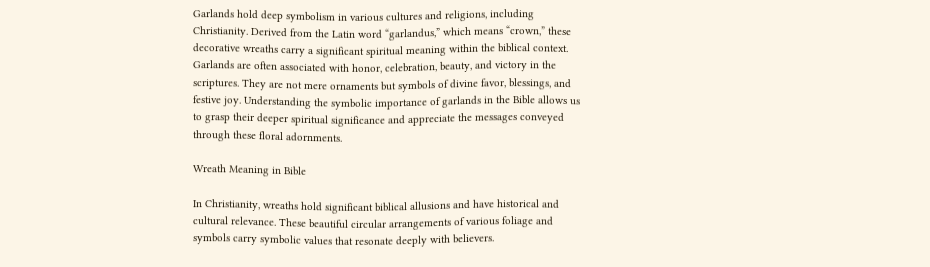Garlands hold deep symbolism in various cultures and religions, including Christianity. Derived from the Latin word “garlandus,” which means “crown,” these decorative wreaths carry a significant spiritual meaning within the biblical context. Garlands are often associated with honor, celebration, beauty, and victory in the scriptures. They are not mere ornaments but symbols of divine favor, blessings, and festive joy. Understanding the symbolic importance of garlands in the Bible allows us to grasp their deeper spiritual significance and appreciate the messages conveyed through these floral adornments.

Wreath Meaning in Bible

In Christianity, wreaths hold significant biblical allusions and have historical and cultural relevance. These beautiful circular arrangements of various foliage and symbols carry symbolic values that resonate deeply with believers.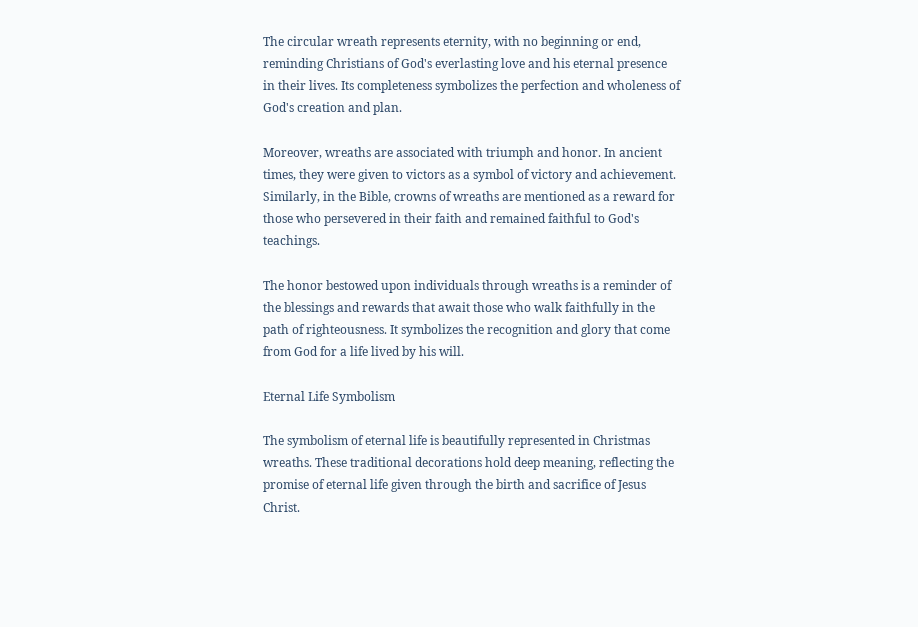The circular wreath represents eternity, with no beginning or end, reminding Christians of God's everlasting love and his eternal presence in their lives. Its completeness symbolizes the perfection and wholeness of God's creation and plan.

Moreover, wreaths are associated with triumph and honor. In ancient times, they were given to victors as a symbol of victory and achievement. Similarly, in the Bible, crowns of wreaths are mentioned as a reward for those who persevered in their faith and remained faithful to God's teachings.

The honor bestowed upon individuals through wreaths is a reminder of the blessings and rewards that await those who walk faithfully in the path of righteousness. It symbolizes the recognition and glory that come from God for a life lived by his will.

Eternal Life Symbolism

The symbolism of eternal life is beautifully represented in Christmas wreaths. These traditional decorations hold deep meaning, reflecting the promise of eternal life given through the birth and sacrifice of Jesus Christ.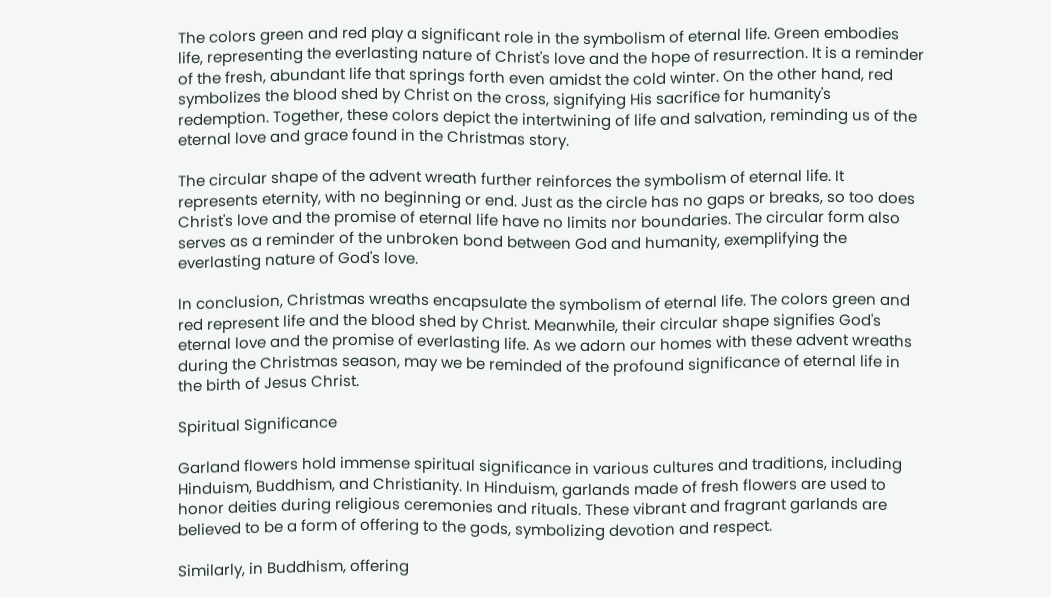The colors green and red play a significant role in the symbolism of eternal life. Green embodies life, representing the everlasting nature of Christ's love and the hope of resurrection. It is a reminder of the fresh, abundant life that springs forth even amidst the cold winter. On the other hand, red symbolizes the blood shed by Christ on the cross, signifying His sacrifice for humanity's redemption. Together, these colors depict the intertwining of life and salvation, reminding us of the eternal love and grace found in the Christmas story.

The circular shape of the advent wreath further reinforces the symbolism of eternal life. It represents eternity, with no beginning or end. Just as the circle has no gaps or breaks, so too does Christ's love and the promise of eternal life have no limits nor boundaries. The circular form also serves as a reminder of the unbroken bond between God and humanity, exemplifying the everlasting nature of God's love.

In conclusion, Christmas wreaths encapsulate the symbolism of eternal life. The colors green and red represent life and the blood shed by Christ. Meanwhile, their circular shape signifies God's eternal love and the promise of everlasting life. As we adorn our homes with these advent wreaths during the Christmas season, may we be reminded of the profound significance of eternal life in the birth of Jesus Christ.

Spiritual Significance

Garland flowers hold immense spiritual significance in various cultures and traditions, including Hinduism, Buddhism, and Christianity. In Hinduism, garlands made of fresh flowers are used to honor deities during religious ceremonies and rituals. These vibrant and fragrant garlands are believed to be a form of offering to the gods, symbolizing devotion and respect.

Similarly, in Buddhism, offering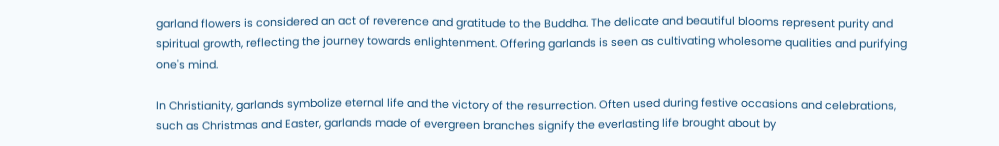garland flowers is considered an act of reverence and gratitude to the Buddha. The delicate and beautiful blooms represent purity and spiritual growth, reflecting the journey towards enlightenment. Offering garlands is seen as cultivating wholesome qualities and purifying one's mind.

In Christianity, garlands symbolize eternal life and the victory of the resurrection. Often used during festive occasions and celebrations, such as Christmas and Easter, garlands made of evergreen branches signify the everlasting life brought about by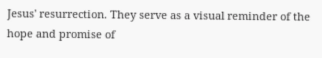Jesus' resurrection. They serve as a visual reminder of the hope and promise of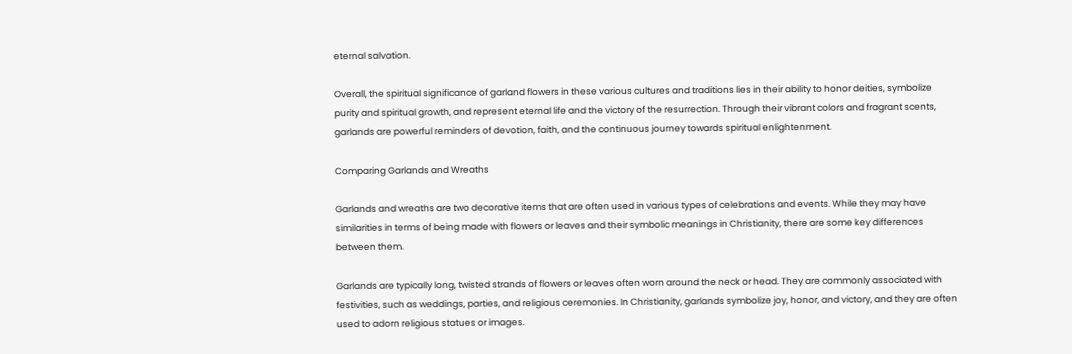eternal salvation.

Overall, the spiritual significance of garland flowers in these various cultures and traditions lies in their ability to honor deities, symbolize purity and spiritual growth, and represent eternal life and the victory of the resurrection. Through their vibrant colors and fragrant scents, garlands are powerful reminders of devotion, faith, and the continuous journey towards spiritual enlightenment.

Comparing Garlands and Wreaths

Garlands and wreaths are two decorative items that are often used in various types of celebrations and events. While they may have similarities in terms of being made with flowers or leaves and their symbolic meanings in Christianity, there are some key differences between them.

Garlands are typically long, twisted strands of flowers or leaves often worn around the neck or head. They are commonly associated with festivities, such as weddings, parties, and religious ceremonies. In Christianity, garlands symbolize joy, honor, and victory, and they are often used to adorn religious statues or images.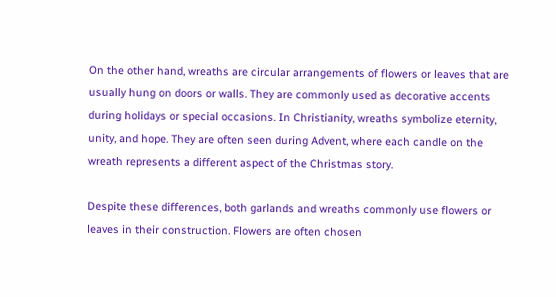On the other hand, wreaths are circular arrangements of flowers or leaves that are usually hung on doors or walls. They are commonly used as decorative accents during holidays or special occasions. In Christianity, wreaths symbolize eternity, unity, and hope. They are often seen during Advent, where each candle on the wreath represents a different aspect of the Christmas story.

Despite these differences, both garlands and wreaths commonly use flowers or leaves in their construction. Flowers are often chosen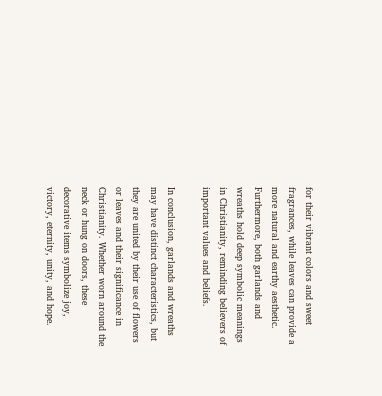for their vibrant colors and sweet fragrances, while leaves can provide a more natural and earthy aesthetic. Furthermore, both garlands and wreaths hold deep symbolic meanings in Christianity, reminding believers of important values and beliefs.

In conclusion, garlands and wreaths may have distinct characteristics, but they are united by their use of flowers or leaves and their significance in Christianity. Whether worn around the neck or hung on doors, these decorative items symbolize joy, victory, eternity, unity, and hope.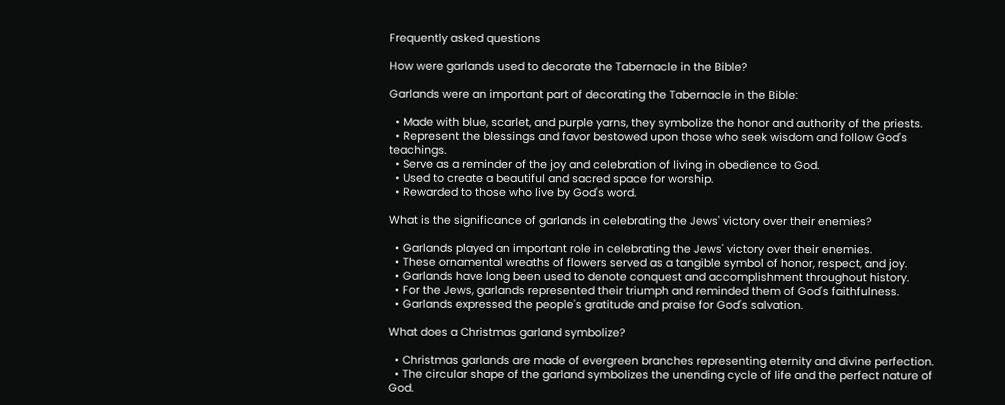Frequently asked questions

How were garlands used to decorate the Tabernacle in the Bible?

Garlands were an important part of decorating the Tabernacle in the Bible:

  • Made with blue, scarlet, and purple yarns, they symbolize the honor and authority of the priests.
  • Represent the blessings and favor bestowed upon those who seek wisdom and follow God's teachings.
  • Serve as a reminder of the joy and celebration of living in obedience to God.
  • Used to create a beautiful and sacred space for worship.
  • Rewarded to those who live by God's word.

What is the significance of garlands in celebrating the Jews' victory over their enemies?

  • Garlands played an important role in celebrating the Jews' victory over their enemies.
  • These ornamental wreaths of flowers served as a tangible symbol of honor, respect, and joy.
  • Garlands have long been used to denote conquest and accomplishment throughout history.
  • For the Jews, garlands represented their triumph and reminded them of God's faithfulness.
  • Garlands expressed the people's gratitude and praise for God's salvation.

What does a Christmas garland symbolize?

  • Christmas garlands are made of evergreen branches representing eternity and divine perfection.
  • The circular shape of the garland symbolizes the unending cycle of life and the perfect nature of God.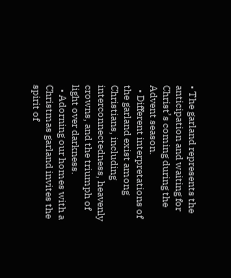• The garland represents the anticipation and waiting for Christ’s coming during the Advent season.
  • Different interpretations of the garland exist among Christians, including interconnectedness, heavenly crowns, and the triumph of light over darkness.
  • Adorning our homes with a Christmas garland invites the spirit of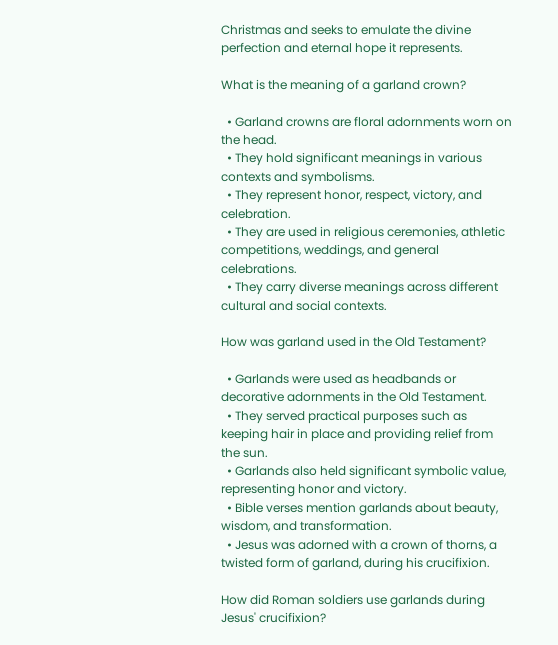Christmas and seeks to emulate the divine perfection and eternal hope it represents.

What is the meaning of a garland crown?

  • Garland crowns are floral adornments worn on the head.
  • They hold significant meanings in various contexts and symbolisms.
  • They represent honor, respect, victory, and celebration.
  • They are used in religious ceremonies, athletic competitions, weddings, and general celebrations.
  • They carry diverse meanings across different cultural and social contexts.

How was garland used in the Old Testament?

  • Garlands were used as headbands or decorative adornments in the Old Testament.
  • They served practical purposes such as keeping hair in place and providing relief from the sun.
  • Garlands also held significant symbolic value, representing honor and victory.
  • Bible verses mention garlands about beauty, wisdom, and transformation.
  • Jesus was adorned with a crown of thorns, a twisted form of garland, during his crucifixion.

How did Roman soldiers use garlands during Jesus' crucifixion?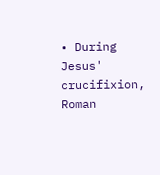• During Jesus' crucifixion, Roman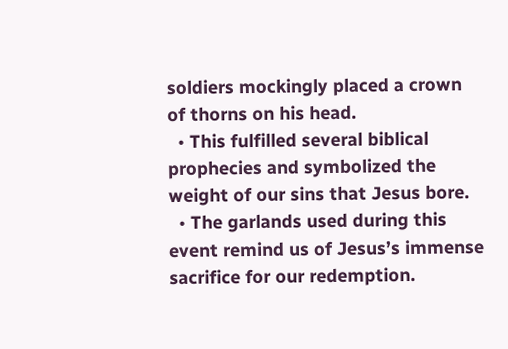soldiers mockingly placed a crown of thorns on his head.
  • This fulfilled several biblical prophecies and symbolized the weight of our sins that Jesus bore.
  • The garlands used during this event remind us of Jesus’s immense sacrifice for our redemption.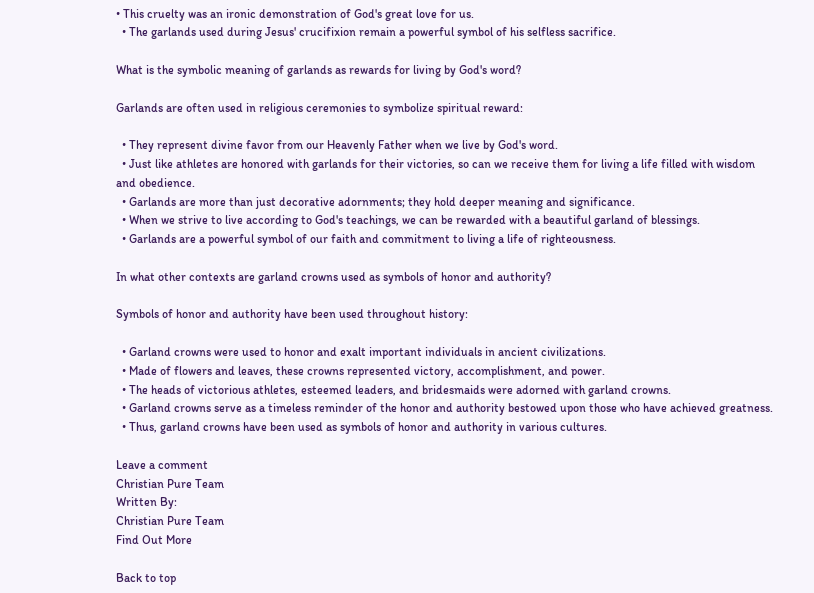• This cruelty was an ironic demonstration of God's great love for us.
  • The garlands used during Jesus' crucifixion remain a powerful symbol of his selfless sacrifice.

What is the symbolic meaning of garlands as rewards for living by God's word?

Garlands are often used in religious ceremonies to symbolize spiritual reward:

  • They represent divine favor from our Heavenly Father when we live by God's word.
  • Just like athletes are honored with garlands for their victories, so can we receive them for living a life filled with wisdom and obedience.
  • Garlands are more than just decorative adornments; they hold deeper meaning and significance.
  • When we strive to live according to God's teachings, we can be rewarded with a beautiful garland of blessings.
  • Garlands are a powerful symbol of our faith and commitment to living a life of righteousness.

In what other contexts are garland crowns used as symbols of honor and authority?

Symbols of honor and authority have been used throughout history:

  • Garland crowns were used to honor and exalt important individuals in ancient civilizations.
  • Made of flowers and leaves, these crowns represented victory, accomplishment, and power.
  • The heads of victorious athletes, esteemed leaders, and bridesmaids were adorned with garland crowns.
  • Garland crowns serve as a timeless reminder of the honor and authority bestowed upon those who have achieved greatness.
  • Thus, garland crowns have been used as symbols of honor and authority in various cultures.

Leave a comment
Christian Pure Team
Written By:
Christian Pure Team
Find Out More

Back to top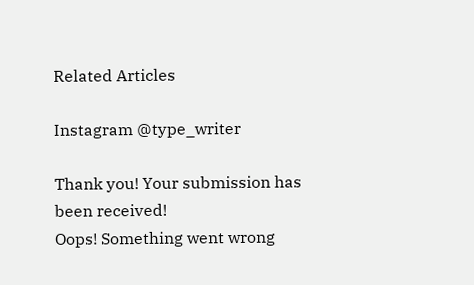Related Articles

Instagram @type_writer

Thank you! Your submission has been received!
Oops! Something went wrong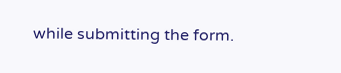while submitting the form.